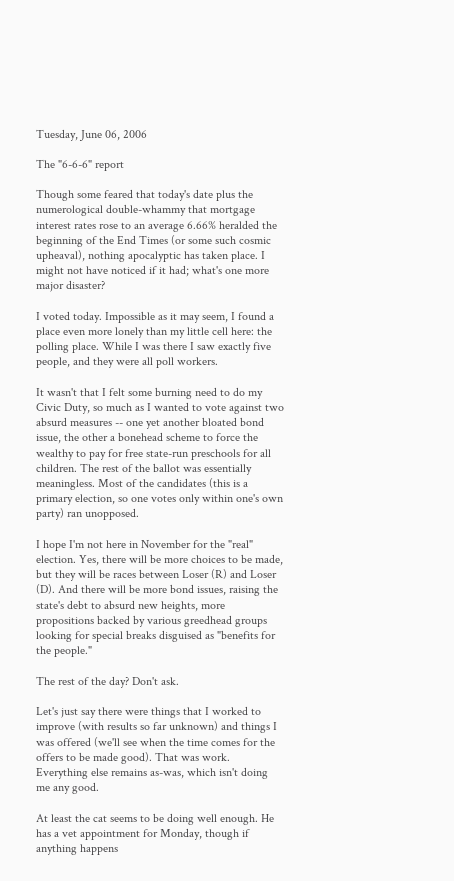Tuesday, June 06, 2006

The "6-6-6" report

Though some feared that today's date plus the numerological double-whammy that mortgage interest rates rose to an average 6.66% heralded the beginning of the End Times (or some such cosmic upheaval), nothing apocalyptic has taken place. I might not have noticed if it had; what's one more major disaster?

I voted today. Impossible as it may seem, I found a place even more lonely than my little cell here: the polling place. While I was there I saw exactly five people, and they were all poll workers.

It wasn't that I felt some burning need to do my Civic Duty, so much as I wanted to vote against two absurd measures -- one yet another bloated bond issue, the other a bonehead scheme to force the wealthy to pay for free state-run preschools for all children. The rest of the ballot was essentially meaningless. Most of the candidates (this is a primary election, so one votes only within one's own party) ran unopposed.

I hope I'm not here in November for the "real" election. Yes, there will be more choices to be made, but they will be races between Loser (R) and Loser (D). And there will be more bond issues, raising the state's debt to absurd new heights, more propositions backed by various greedhead groups looking for special breaks disguised as "benefits for the people."

The rest of the day? Don't ask.

Let's just say there were things that I worked to improve (with results so far unknown) and things I was offered (we'll see when the time comes for the offers to be made good). That was work. Everything else remains as-was, which isn't doing me any good.

At least the cat seems to be doing well enough. He has a vet appointment for Monday, though if anything happens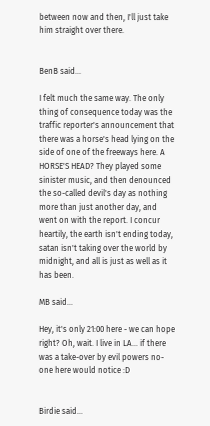between now and then, I'll just take him straight over there.


BenB said...

I felt much the same way. The only thing of consequence today was the traffic reporter's announcement that there was a horse's head lying on the side of one of the freeways here. A HORSE'S HEAD? They played some sinister music, and then denounced the so-called devil's day as nothing more than just another day, and went on with the report. I concur heartily, the earth isn't ending today, satan isn't taking over the world by midnight, and all is just as well as it has been.

MB said...

Hey, it's only 21:00 here - we can hope right? Oh, wait. I live in LA... if there was a take-over by evil powers no-one here would notice :D


Birdie said...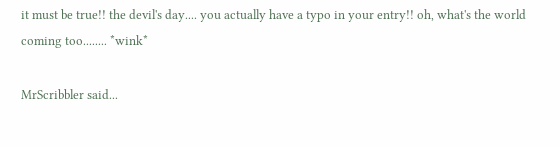it must be true!! the devil's day.... you actually have a typo in your entry!! oh, what's the world coming too........ *wink*

MrScribbler said...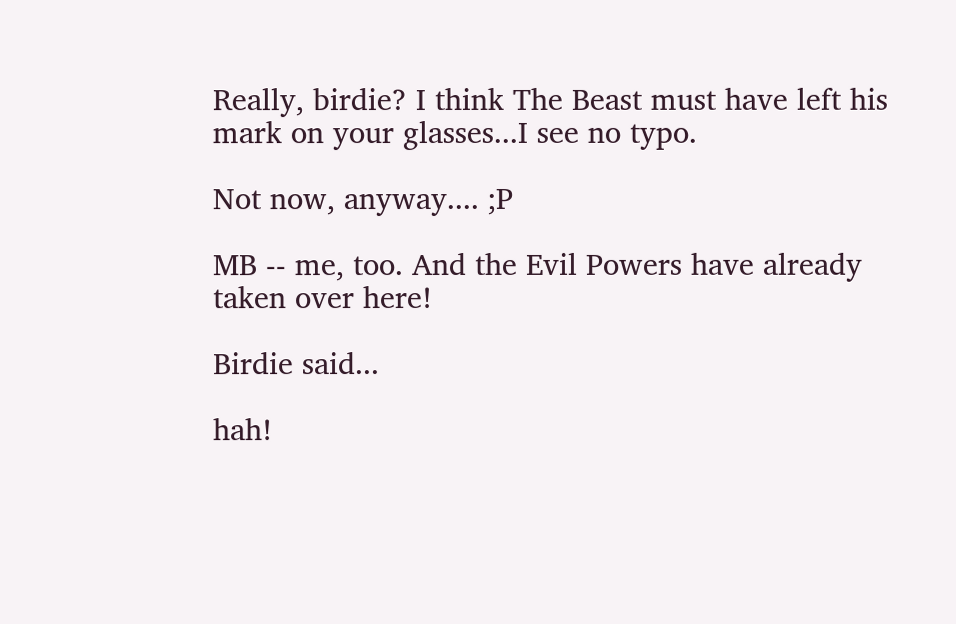Really, birdie? I think The Beast must have left his mark on your glasses...I see no typo.

Not now, anyway.... ;P

MB -- me, too. And the Evil Powers have already taken over here!

Birdie said...

hah!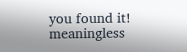you found it! meaningless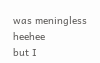was meningless heehee
but I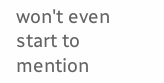won't even start to mention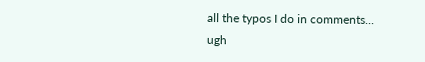all the typos I do in comments... ugh